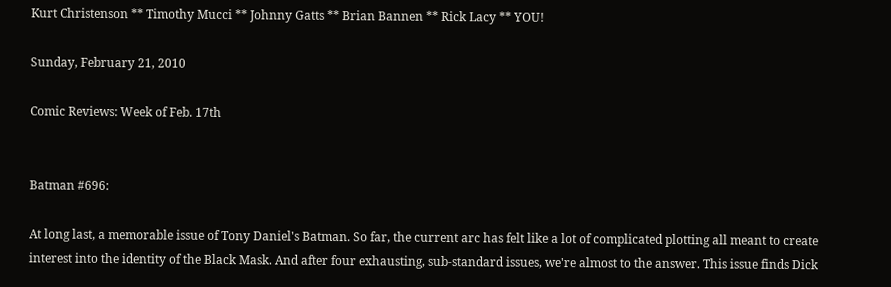Kurt Christenson ** Timothy Mucci ** Johnny Gatts ** Brian Bannen ** Rick Lacy ** YOU!

Sunday, February 21, 2010

Comic Reviews: Week of Feb. 17th


Batman #696:

At long last, a memorable issue of Tony Daniel's Batman. So far, the current arc has felt like a lot of complicated plotting all meant to create interest into the identity of the Black Mask. And after four exhausting, sub-standard issues, we're almost to the answer. This issue finds Dick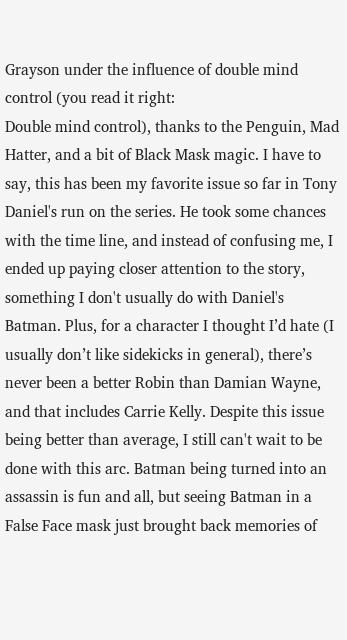Grayson under the influence of double mind control (you read it right:
Double mind control), thanks to the Penguin, Mad Hatter, and a bit of Black Mask magic. I have to say, this has been my favorite issue so far in Tony Daniel's run on the series. He took some chances with the time line, and instead of confusing me, I ended up paying closer attention to the story, something I don't usually do with Daniel's Batman. Plus, for a character I thought I’d hate (I usually don’t like sidekicks in general), there’s never been a better Robin than Damian Wayne, and that includes Carrie Kelly. Despite this issue being better than average, I still can't wait to be done with this arc. Batman being turned into an assassin is fun and all, but seeing Batman in a False Face mask just brought back memories of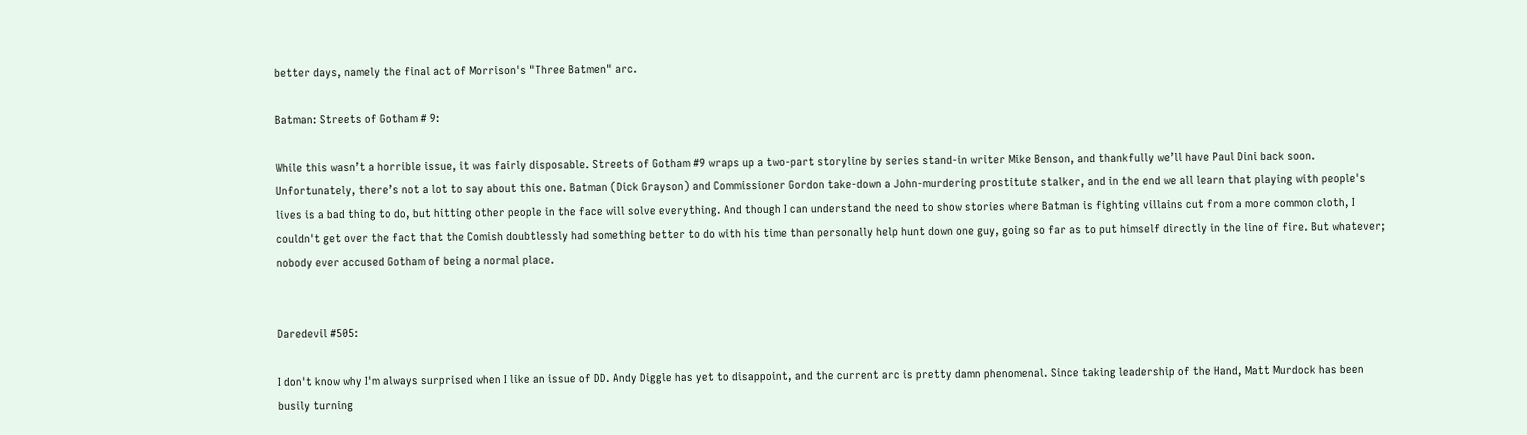better days, namely the final act of Morrison's "Three Batmen" arc.

Batman: Streets of Gotham # 9:

While this wasn’t a horrible issue, it was fairly disposable. Streets of Gotham #9 wraps up a two-part storyline by series stand-in writer Mike Benson, and thankfully we’ll have Paul Dini back soon. Unfortunately, there’s not a lot to say about this one. Batman (Dick Grayson) and Commissioner Gordon take-down a John-murdering prostitute stalker, and in the end we all learn that playing with people's lives is a bad thing to do, but hitting other people in the face will solve everything. And though I can understand the need to show stories where Batman is fighting villains cut from a more common cloth, I couldn't get over the fact that the Comish doubtlessly had something better to do with his time than personally help hunt down one guy, going so far as to put himself directly in the line of fire. But whatever; nobody ever accused Gotham of being a normal place.


Daredevil #505:

I don't know why I'm always surprised when I like an issue of DD. Andy Diggle has yet to disappoint, and the current arc is pretty damn phenomenal. Since taking leadership of the Hand, Matt Murdock has been busily turning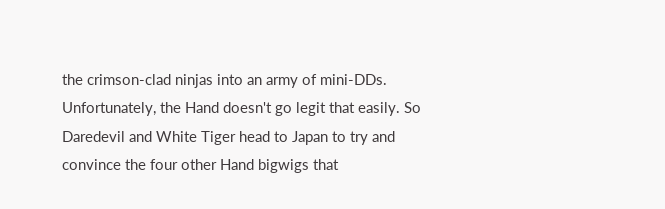the crimson-clad ninjas into an army of mini-DDs. Unfortunately, the Hand doesn't go legit that easily. So Daredevil and White Tiger head to Japan to try and convince the four other Hand bigwigs that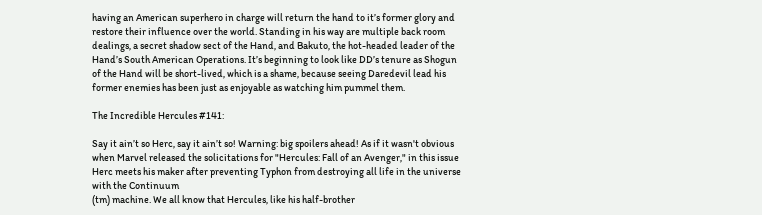having an American superhero in charge will return the hand to it’s former glory and restore their influence over the world. Standing in his way are multiple back room dealings, a secret shadow sect of the Hand, and Bakuto, the hot-headed leader of the Hand’s South American Operations. It’s beginning to look like DD’s tenure as Shogun of the Hand will be short-lived, which is a shame, because seeing Daredevil lead his former enemies has been just as enjoyable as watching him pummel them.

The Incredible Hercules #141:

Say it ain’t so Herc, say it ain’t so! Warning: big spoilers ahead! As if it wasn't obvious when Marvel released the solicitations for "Hercules: Fall of an Avenger," in this issue Herc meets his maker after preventing Typhon from destroying all life in the universe with the Continuum
(tm) machine. We all know that Hercules, like his half-brother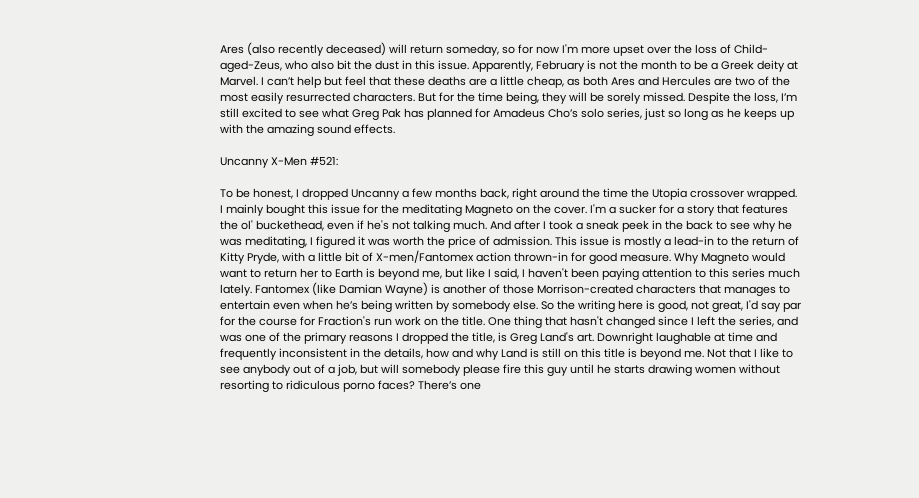Ares (also recently deceased) will return someday, so for now I'm more upset over the loss of Child-aged-Zeus, who also bit the dust in this issue. Apparently, February is not the month to be a Greek deity at Marvel. I can’t help but feel that these deaths are a little cheap, as both Ares and Hercules are two of the most easily resurrected characters. But for the time being, they will be sorely missed. Despite the loss, I’m still excited to see what Greg Pak has planned for Amadeus Cho’s solo series, just so long as he keeps up with the amazing sound effects.

Uncanny X-Men #521:

To be honest, I dropped Uncanny a few months back, right around the time the Utopia crossover wrapped. I mainly bought this issue for the meditating Magneto on the cover. I'm a sucker for a story that features the ol' buckethead, even if he's not talking much. And after I took a sneak peek in the back to see why he was meditating, I figured it was worth the price of admission. This issue is mostly a lead-in to the return of Kitty Pryde, with a little bit of X-men/Fantomex action thrown-in for good measure. Why Magneto would want to return her to Earth is beyond me, but like I said, I haven't been paying attention to this series much lately. Fantomex (like Damian Wayne) is another of those Morrison-created characters that manages to entertain even when he’s being written by somebody else. So the writing here is good, not great, I'd say par for the course for Fraction's run work on the title. One thing that hasn't changed since I left the series, and was one of the primary reasons I dropped the title, is Greg Land's art. Downright laughable at time and frequently inconsistent in the details, how and why Land is still on this title is beyond me. Not that I like to see anybody out of a job, but will somebody please fire this guy until he starts drawing women without resorting to ridiculous porno faces? There’s one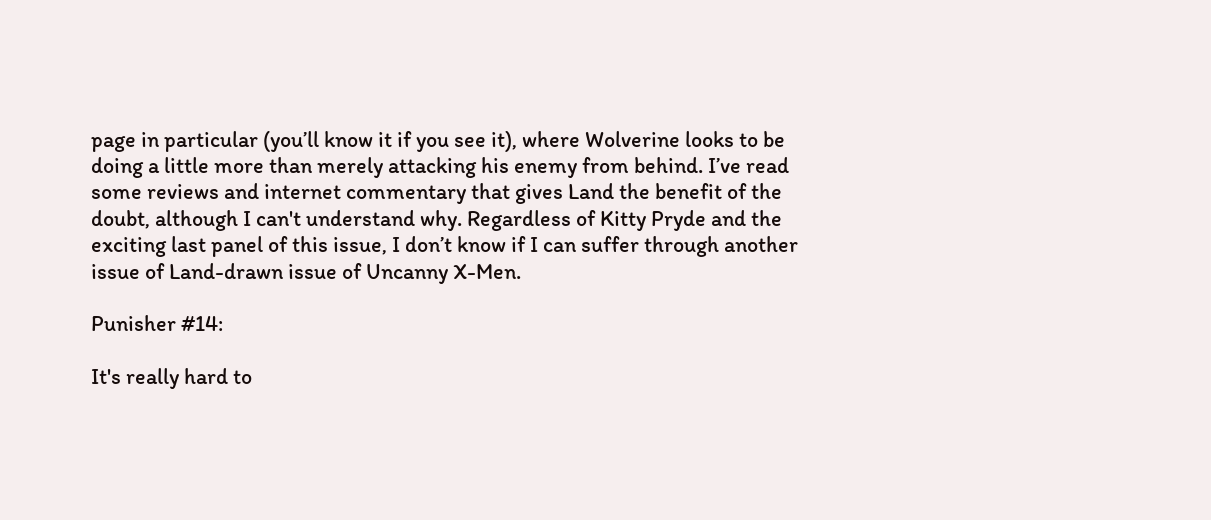page in particular (you’ll know it if you see it), where Wolverine looks to be doing a little more than merely attacking his enemy from behind. I’ve read some reviews and internet commentary that gives Land the benefit of the doubt, although I can't understand why. Regardless of Kitty Pryde and the exciting last panel of this issue, I don’t know if I can suffer through another issue of Land-drawn issue of Uncanny X-Men.

Punisher #14:

It's really hard to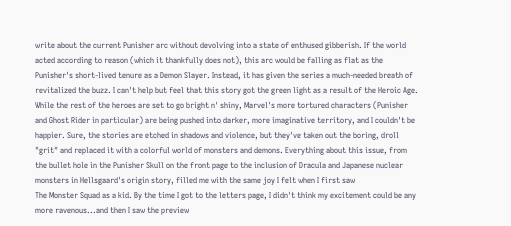write about the current Punisher arc without devolving into a state of enthused gibberish. If the world acted according to reason (which it thankfully does not), this arc would be falling as flat as the Punisher's short-lived tenure as a Demon Slayer. Instead, it has given the series a much-needed breath of revitalized the buzz. I can't help but feel that this story got the green light as a result of the Heroic Age. While the rest of the heroes are set to go bright n' shiny, Marvel's more tortured characters (Punisher and Ghost Rider in particular) are being pushed into darker, more imaginative territory, and I couldn't be happier. Sure, the stories are etched in shadows and violence, but they've taken out the boring, droll "grit" and replaced it with a colorful world of monsters and demons. Everything about this issue, from the bullet hole in the Punisher Skull on the front page to the inclusion of Dracula and Japanese nuclear monsters in Hellsgaard's origin story, filled me with the same joy I felt when I first saw
The Monster Squad as a kid. By the time I got to the letters page, I didn't think my excitement could be any more ravenous...and then I saw the preview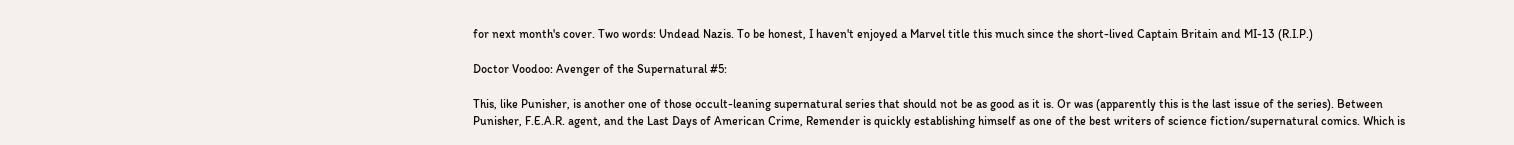for next month's cover. Two words: Undead Nazis. To be honest, I haven't enjoyed a Marvel title this much since the short-lived Captain Britain and MI-13 (R.I.P.)

Doctor Voodoo: Avenger of the Supernatural #5:

This, like Punisher, is another one of those occult-leaning supernatural series that should not be as good as it is. Or was (apparently this is the last issue of the series). Between Punisher, F.E.A.R. agent, and the Last Days of American Crime, Remender is quickly establishing himself as one of the best writers of science fiction/supernatural comics. Which is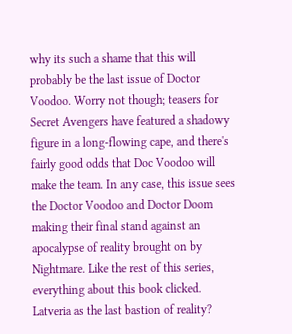why its such a shame that this will probably be the last issue of Doctor Voodoo. Worry not though; teasers for Secret Avengers have featured a shadowy figure in a long-flowing cape, and there's fairly good odds that Doc Voodoo will make the team. In any case, this issue sees the Doctor Voodoo and Doctor Doom making their final stand against an apocalypse of reality brought on by Nightmare. Like the rest of this series, everything about this book clicked. Latveria as the last bastion of reality?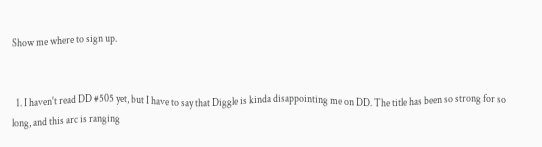Show me where to sign up.


  1. I haven't read DD #505 yet, but I have to say that Diggle is kinda disappointing me on DD. The title has been so strong for so long, and this arc is ranging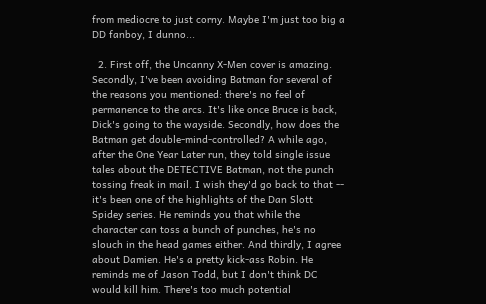from mediocre to just corny. Maybe I'm just too big a DD fanboy, I dunno...

  2. First off, the Uncanny X-Men cover is amazing. Secondly, I've been avoiding Batman for several of the reasons you mentioned: there's no feel of permanence to the arcs. It's like once Bruce is back, Dick's going to the wayside. Secondly, how does the Batman get double-mind-controlled? A while ago, after the One Year Later run, they told single issue tales about the DETECTIVE Batman, not the punch tossing freak in mail. I wish they'd go back to that -- it's been one of the highlights of the Dan Slott Spidey series. He reminds you that while the character can toss a bunch of punches, he's no slouch in the head games either. And thirdly, I agree about Damien. He's a pretty kick-ass Robin. He reminds me of Jason Todd, but I don't think DC would kill him. There's too much potential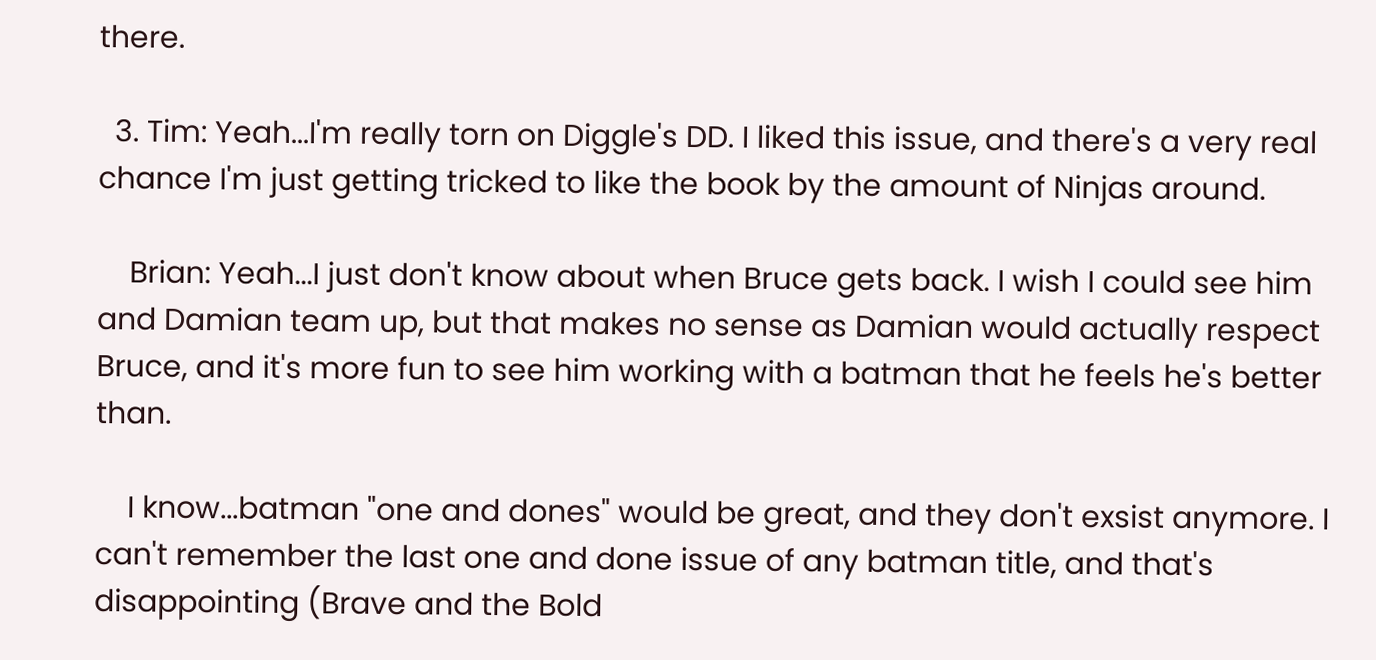there.

  3. Tim: Yeah...I'm really torn on Diggle's DD. I liked this issue, and there's a very real chance I'm just getting tricked to like the book by the amount of Ninjas around.

    Brian: Yeah...I just don't know about when Bruce gets back. I wish I could see him and Damian team up, but that makes no sense as Damian would actually respect Bruce, and it's more fun to see him working with a batman that he feels he's better than.

    I know...batman "one and dones" would be great, and they don't exsist anymore. I can't remember the last one and done issue of any batman title, and that's disappointing (Brave and the Bold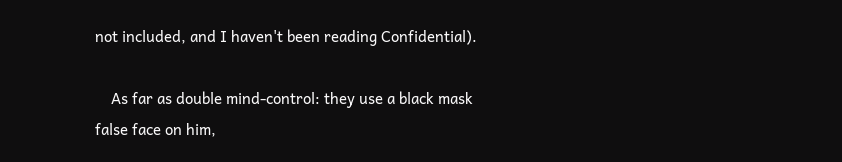not included, and I haven't been reading Confidential).

    As far as double mind-control: they use a black mask false face on him,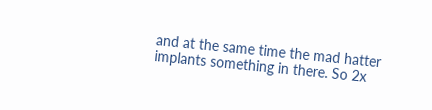and at the same time the mad hatter implants something in there. So 2x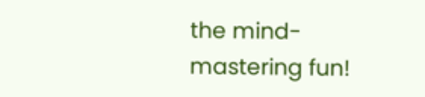the mind-mastering fun!